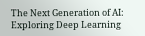The Next Generation of AI: Exploring Deep Learning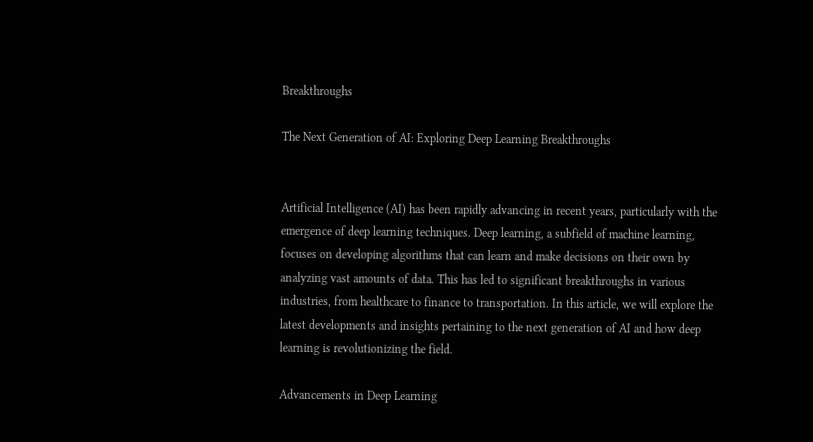Breakthroughs

The Next Generation of AI: Exploring Deep Learning Breakthroughs


Artificial Intelligence (AI) has been rapidly advancing in recent years, particularly with the emergence of deep learning techniques. Deep learning, a subfield of machine learning, focuses on developing algorithms that can learn and make decisions on their own by analyzing vast amounts of data. This has led to significant breakthroughs in various industries, from healthcare to finance to transportation. In this article, we will explore the latest developments and insights pertaining to the next generation of AI and how deep learning is revolutionizing the field.

Advancements in Deep Learning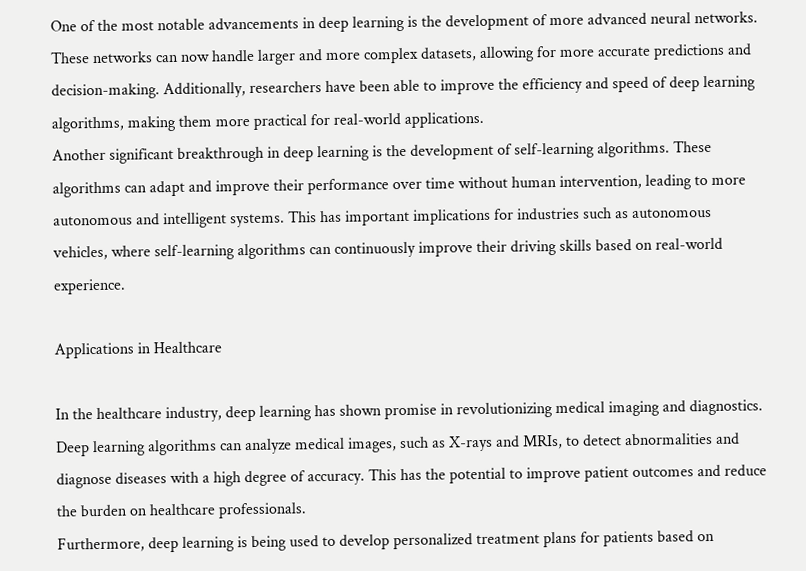One of the most notable advancements in deep learning is the development of more advanced neural networks. These networks can now handle larger and more complex datasets, allowing for more accurate predictions and decision-making. Additionally, researchers have been able to improve the efficiency and speed of deep learning algorithms, making them more practical for real-world applications.
Another significant breakthrough in deep learning is the development of self-learning algorithms. These algorithms can adapt and improve their performance over time without human intervention, leading to more autonomous and intelligent systems. This has important implications for industries such as autonomous vehicles, where self-learning algorithms can continuously improve their driving skills based on real-world experience.

Applications in Healthcare

In the healthcare industry, deep learning has shown promise in revolutionizing medical imaging and diagnostics. Deep learning algorithms can analyze medical images, such as X-rays and MRIs, to detect abnormalities and diagnose diseases with a high degree of accuracy. This has the potential to improve patient outcomes and reduce the burden on healthcare professionals.
Furthermore, deep learning is being used to develop personalized treatment plans for patients based on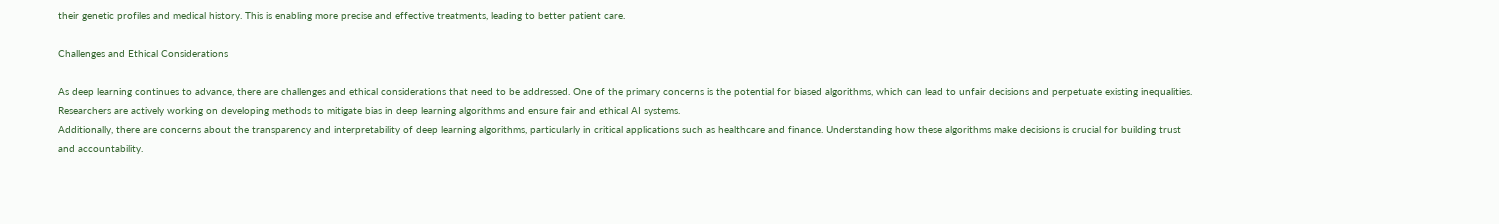their genetic profiles and medical history. This is enabling more precise and effective treatments, leading to better patient care.

Challenges and Ethical Considerations

As deep learning continues to advance, there are challenges and ethical considerations that need to be addressed. One of the primary concerns is the potential for biased algorithms, which can lead to unfair decisions and perpetuate existing inequalities. Researchers are actively working on developing methods to mitigate bias in deep learning algorithms and ensure fair and ethical AI systems.
Additionally, there are concerns about the transparency and interpretability of deep learning algorithms, particularly in critical applications such as healthcare and finance. Understanding how these algorithms make decisions is crucial for building trust and accountability.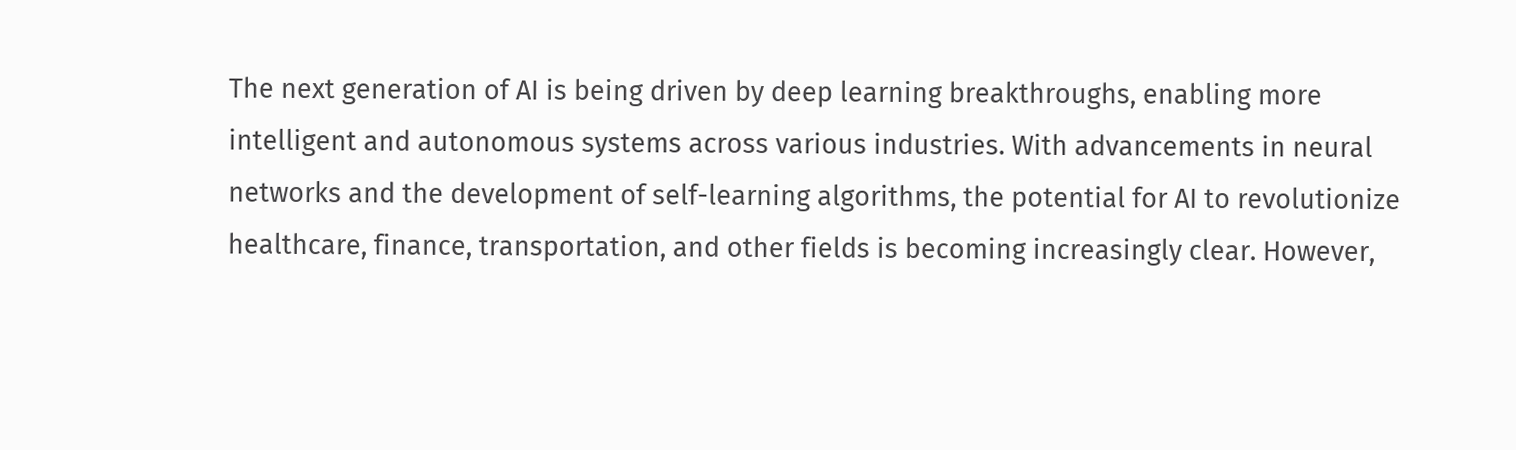The next generation of AI is being driven by deep learning breakthroughs, enabling more intelligent and autonomous systems across various industries. With advancements in neural networks and the development of self-learning algorithms, the potential for AI to revolutionize healthcare, finance, transportation, and other fields is becoming increasingly clear. However,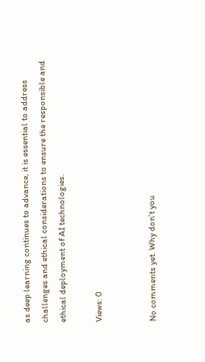as deep learning continues to advance, it is essential to address challenges and ethical considerations to ensure the responsible and ethical deployment of AI technologies.

Views: 0


No comments yet. Why don’t you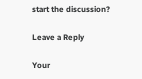start the discussion?

Leave a Reply

Your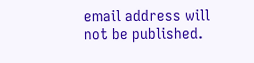email address will not be published.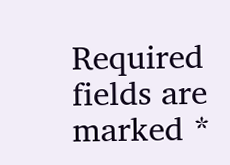Required fields are marked *